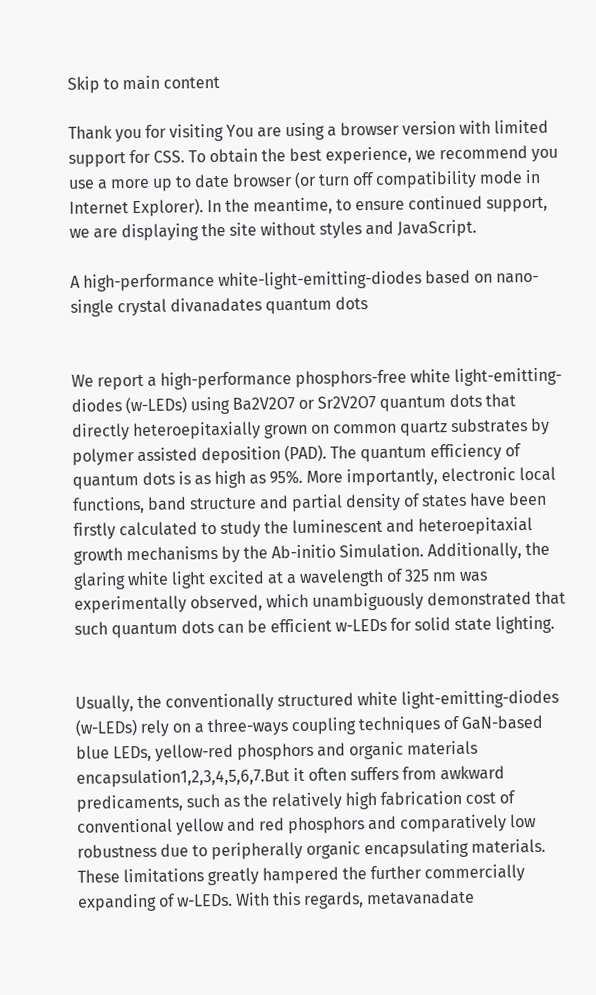Skip to main content

Thank you for visiting You are using a browser version with limited support for CSS. To obtain the best experience, we recommend you use a more up to date browser (or turn off compatibility mode in Internet Explorer). In the meantime, to ensure continued support, we are displaying the site without styles and JavaScript.

A high-performance white-light-emitting-diodes based on nano-single crystal divanadates quantum dots


We report a high-performance phosphors-free white light-emitting-diodes (w-LEDs) using Ba2V2O7 or Sr2V2O7 quantum dots that directly heteroepitaxially grown on common quartz substrates by polymer assisted deposition (PAD). The quantum efficiency of quantum dots is as high as 95%. More importantly, electronic local functions, band structure and partial density of states have been firstly calculated to study the luminescent and heteroepitaxial growth mechanisms by the Ab-initio Simulation. Additionally, the glaring white light excited at a wavelength of 325 nm was experimentally observed, which unambiguously demonstrated that such quantum dots can be efficient w-LEDs for solid state lighting.


Usually, the conventionally structured white light-emitting-diodes (w-LEDs) rely on a three-ways coupling techniques of GaN-based blue LEDs, yellow-red phosphors and organic materials encapsulation1,2,3,4,5,6,7.But it often suffers from awkward predicaments, such as the relatively high fabrication cost of conventional yellow and red phosphors and comparatively low robustness due to peripherally organic encapsulating materials. These limitations greatly hampered the further commercially expanding of w-LEDs. With this regards, metavanadate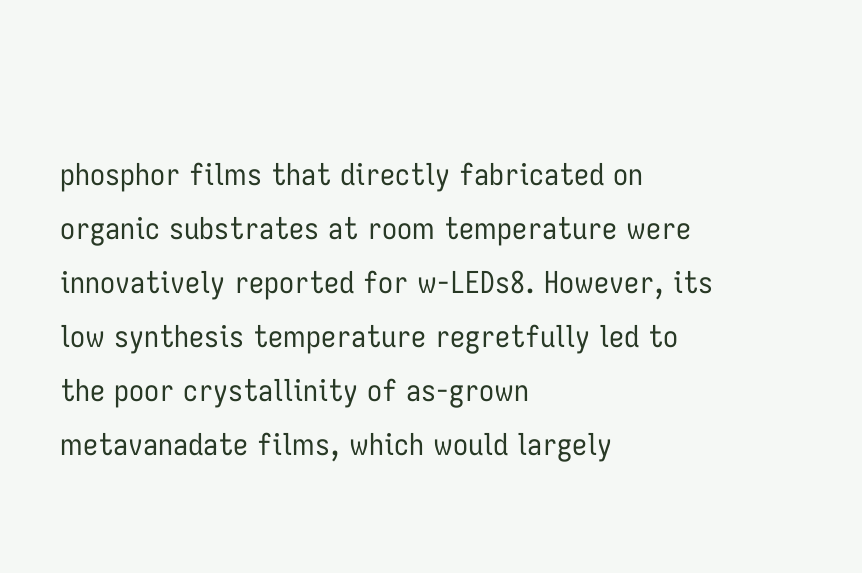phosphor films that directly fabricated on organic substrates at room temperature were innovatively reported for w-LEDs8. However, its low synthesis temperature regretfully led to the poor crystallinity of as-grown metavanadate films, which would largely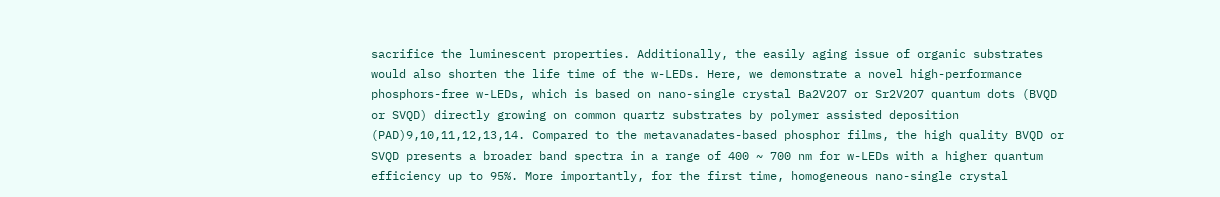sacrifice the luminescent properties. Additionally, the easily aging issue of organic substrates would also shorten the life time of the w-LEDs. Here, we demonstrate a novel high-performance phosphors-free w-LEDs, which is based on nano-single crystal Ba2V2O7 or Sr2V2O7 quantum dots (BVQD or SVQD) directly growing on common quartz substrates by polymer assisted deposition (PAD)9,10,11,12,13,14. Compared to the metavanadates-based phosphor films, the high quality BVQD or SVQD presents a broader band spectra in a range of 400 ~ 700 nm for w-LEDs with a higher quantum efficiency up to 95%. More importantly, for the first time, homogeneous nano-single crystal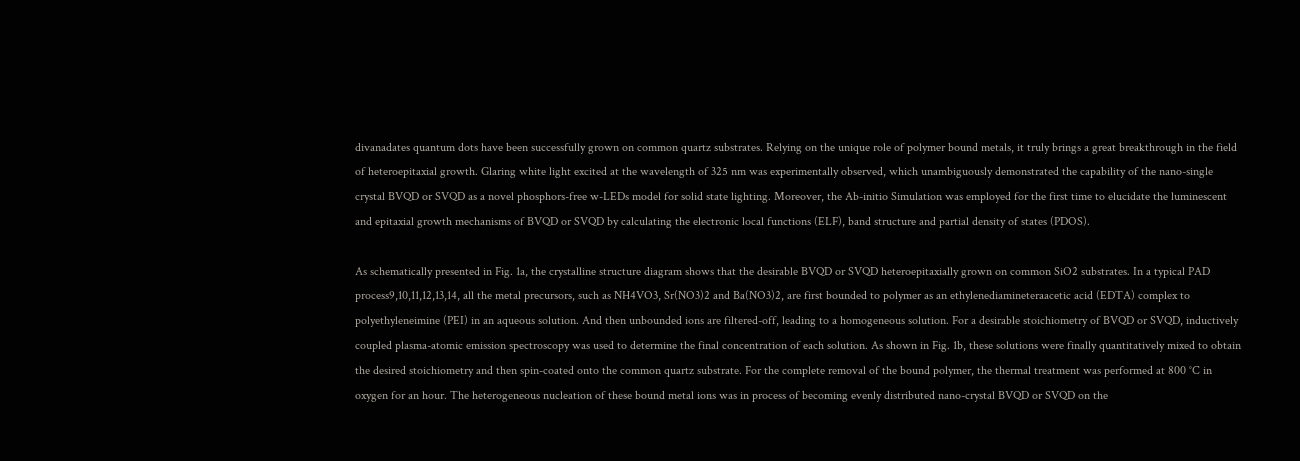divanadates quantum dots have been successfully grown on common quartz substrates. Relying on the unique role of polymer bound metals, it truly brings a great breakthrough in the field of heteroepitaxial growth. Glaring white light excited at the wavelength of 325 nm was experimentally observed, which unambiguously demonstrated the capability of the nano-single crystal BVQD or SVQD as a novel phosphors-free w-LEDs model for solid state lighting. Moreover, the Ab-initio Simulation was employed for the first time to elucidate the luminescent and epitaxial growth mechanisms of BVQD or SVQD by calculating the electronic local functions (ELF), band structure and partial density of states (PDOS).

As schematically presented in Fig. 1a, the crystalline structure diagram shows that the desirable BVQD or SVQD heteroepitaxially grown on common SiO2 substrates. In a typical PAD process9,10,11,12,13,14, all the metal precursors, such as NH4VO3, Sr(NO3)2 and Ba(NO3)2, are first bounded to polymer as an ethylenediamineteraacetic acid (EDTA) complex to polyethyleneimine (PEI) in an aqueous solution. And then unbounded ions are filtered-off, leading to a homogeneous solution. For a desirable stoichiometry of BVQD or SVQD, inductively coupled plasma-atomic emission spectroscopy was used to determine the final concentration of each solution. As shown in Fig. 1b, these solutions were finally quantitatively mixed to obtain the desired stoichiometry and then spin-coated onto the common quartz substrate. For the complete removal of the bound polymer, the thermal treatment was performed at 800 °C in oxygen for an hour. The heterogeneous nucleation of these bound metal ions was in process of becoming evenly distributed nano-crystal BVQD or SVQD on the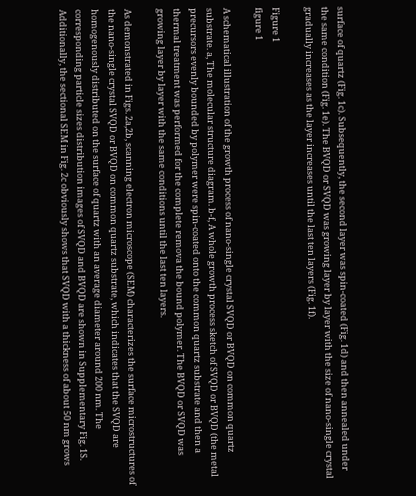surface of quartz (Fig. 1c). Subsequently, the second layer was spin-coated (Fig. 1d) and then annealed under the same condition (Fig. 1e). The BVQD or SVQD was growing layer by layer with the size of nano-single crystal gradually increases as the layer increases until the last ten layers (Fig. 1f).

Figure 1
figure 1

A schematical illustration of the growth process of nano-single crystal SVQD or BVQD on common quartz substrate. a, The molecular structure diagram. b-f, A whole growth process sketch of SVQD or BVQD (the metal precursors evenly bounded by polymer were spin-coated onto the common quartz substrate and then a thermal treatment was performed for the complete remova the bound polymer. The BVQD or SVQD was growing layer by layer with the same conditions until the last ten layers.

As demonstrated in Figs. 2a,2b, scanning electron microscope (SEM) characterizes the surface microstructures of the nano-single crystal SVQD or BVQD on common quartz substrate, which indicates that the SVQD are homogenously distributed on the surface of quartz with an average diameter around 200 nm. The corresponding particle sizes distribution images of SVQD and BVQD are shown in Supplementary Fig. 1S. Additionally, the sectional SEM in Fig. 2c obviously shows that SVQD with a thickness of about 50 nm grows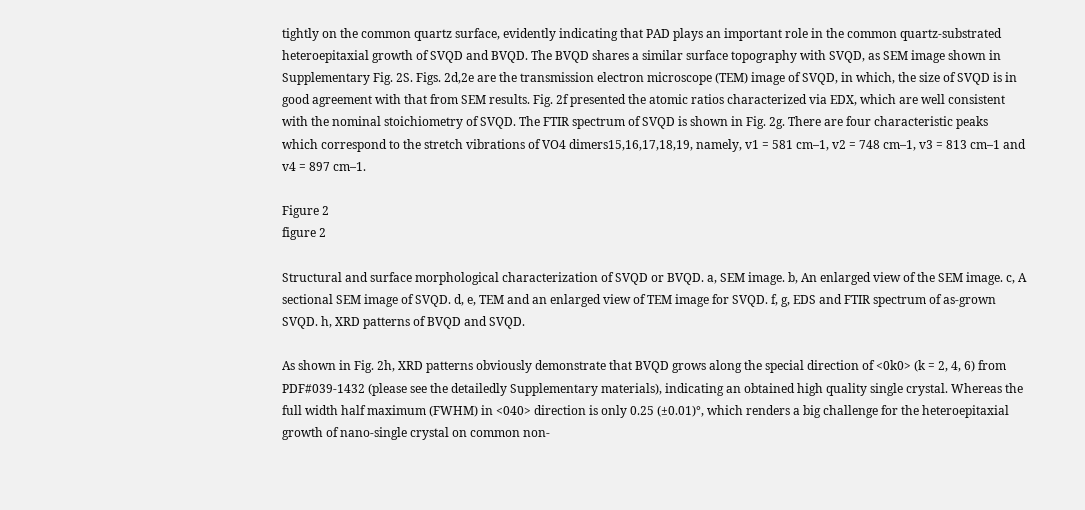tightly on the common quartz surface, evidently indicating that PAD plays an important role in the common quartz-substrated heteroepitaxial growth of SVQD and BVQD. The BVQD shares a similar surface topography with SVQD, as SEM image shown in Supplementary Fig. 2S. Figs. 2d,2e are the transmission electron microscope (TEM) image of SVQD, in which, the size of SVQD is in good agreement with that from SEM results. Fig. 2f presented the atomic ratios characterized via EDX, which are well consistent with the nominal stoichiometry of SVQD. The FTIR spectrum of SVQD is shown in Fig. 2g. There are four characteristic peaks which correspond to the stretch vibrations of VO4 dimers15,16,17,18,19, namely, v1 = 581 cm–1, v2 = 748 cm–1, v3 = 813 cm–1 and v4 = 897 cm–1.

Figure 2
figure 2

Structural and surface morphological characterization of SVQD or BVQD. a, SEM image. b, An enlarged view of the SEM image. c, A sectional SEM image of SVQD. d, e, TEM and an enlarged view of TEM image for SVQD. f, g, EDS and FTIR spectrum of as-grown SVQD. h, XRD patterns of BVQD and SVQD.

As shown in Fig. 2h, XRD patterns obviously demonstrate that BVQD grows along the special direction of <0k0> (k = 2, 4, 6) from PDF#039-1432 (please see the detailedly Supplementary materials), indicating an obtained high quality single crystal. Whereas the full width half maximum (FWHM) in <040> direction is only 0.25 (±0.01)°, which renders a big challenge for the heteroepitaxial growth of nano-single crystal on common non-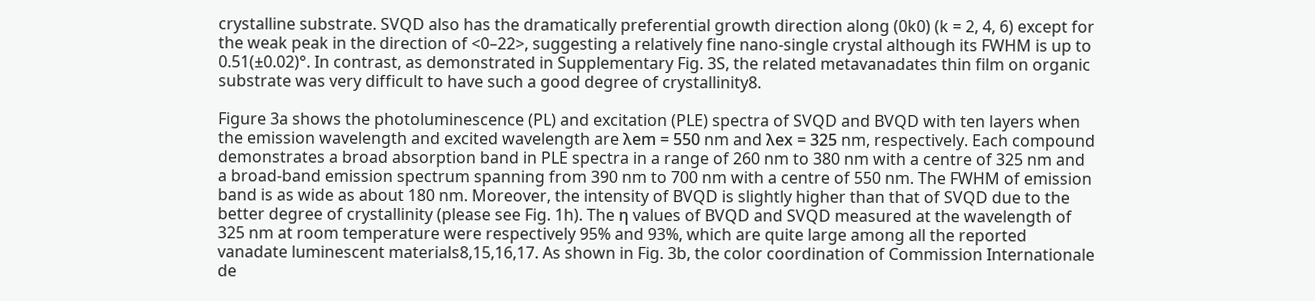crystalline substrate. SVQD also has the dramatically preferential growth direction along (0k0) (k = 2, 4, 6) except for the weak peak in the direction of <0–22>, suggesting a relatively fine nano-single crystal although its FWHM is up to 0.51(±0.02)°. In contrast, as demonstrated in Supplementary Fig. 3S, the related metavanadates thin film on organic substrate was very difficult to have such a good degree of crystallinity8.

Figure 3a shows the photoluminescence (PL) and excitation (PLE) spectra of SVQD and BVQD with ten layers when the emission wavelength and excited wavelength are λem = 550 nm and λex = 325 nm, respectively. Each compound demonstrates a broad absorption band in PLE spectra in a range of 260 nm to 380 nm with a centre of 325 nm and a broad-band emission spectrum spanning from 390 nm to 700 nm with a centre of 550 nm. The FWHM of emission band is as wide as about 180 nm. Moreover, the intensity of BVQD is slightly higher than that of SVQD due to the better degree of crystallinity (please see Fig. 1h). The η values of BVQD and SVQD measured at the wavelength of 325 nm at room temperature were respectively 95% and 93%, which are quite large among all the reported vanadate luminescent materials8,15,16,17. As shown in Fig. 3b, the color coordination of Commission Internationale de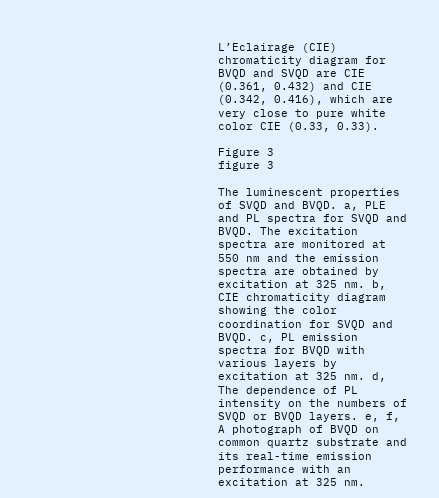L’Eclairage (CIE) chromaticity diagram for BVQD and SVQD are CIE (0.361, 0.432) and CIE (0.342, 0.416), which are very close to pure white color CIE (0.33, 0.33).

Figure 3
figure 3

The luminescent properties of SVQD and BVQD. a, PLE and PL spectra for SVQD and BVQD. The excitation spectra are monitored at 550 nm and the emission spectra are obtained by excitation at 325 nm. b, CIE chromaticity diagram showing the color coordination for SVQD and BVQD. c, PL emission spectra for BVQD with various layers by excitation at 325 nm. d, The dependence of PL intensity on the numbers of SVQD or BVQD layers. e, f, A photograph of BVQD on common quartz substrate and its real-time emission performance with an excitation at 325 nm.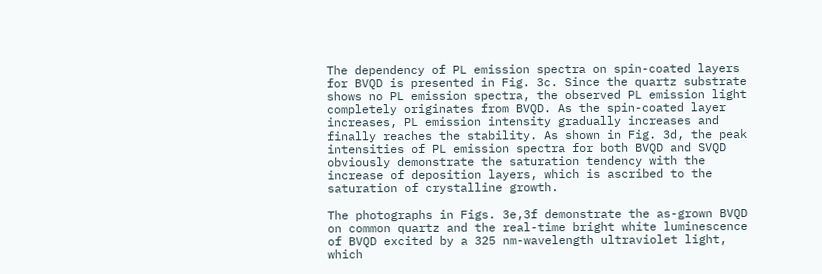The dependency of PL emission spectra on spin-coated layers for BVQD is presented in Fig. 3c. Since the quartz substrate shows no PL emission spectra, the observed PL emission light completely originates from BVQD. As the spin-coated layer increases, PL emission intensity gradually increases and finally reaches the stability. As shown in Fig. 3d, the peak intensities of PL emission spectra for both BVQD and SVQD obviously demonstrate the saturation tendency with the increase of deposition layers, which is ascribed to the saturation of crystalline growth.

The photographs in Figs. 3e,3f demonstrate the as-grown BVQD on common quartz and the real-time bright white luminescence of BVQD excited by a 325 nm-wavelength ultraviolet light, which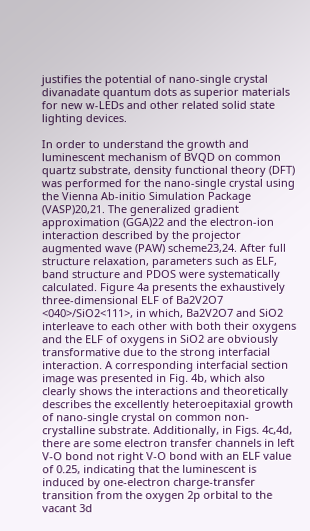justifies the potential of nano-single crystal divanadate quantum dots as superior materials for new w-LEDs and other related solid state lighting devices.

In order to understand the growth and luminescent mechanism of BVQD on common quartz substrate, density functional theory (DFT) was performed for the nano-single crystal using the Vienna Ab-initio Simulation Package (VASP)20,21. The generalized gradient approximation (GGA)22 and the electron-ion interaction described by the projector augmented wave (PAW) scheme23,24. After full structure relaxation, parameters such as ELF, band structure and PDOS were systematically calculated. Figure 4a presents the exhaustively three-dimensional ELF of Ba2V2O7 <040>/SiO2<111>, in which, Ba2V2O7 and SiO2 interleave to each other with both their oxygens and the ELF of oxygens in SiO2 are obviously transformative due to the strong interfacial interaction. A corresponding interfacial section image was presented in Fig. 4b, which also clearly shows the interactions and theoretically describes the excellently heteroepitaxial growth of nano-single crystal on common non-crystalline substrate. Additionally, in Figs. 4c,4d, there are some electron transfer channels in left V-O bond not right V-O bond with an ELF value of 0.25, indicating that the luminescent is induced by one-electron charge-transfer transition from the oxygen 2p orbital to the vacant 3d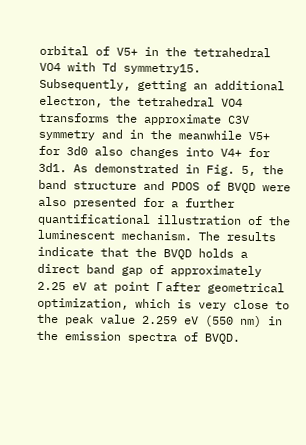orbital of V5+ in the tetrahedral VO4 with Td symmetry15. Subsequently, getting an additional electron, the tetrahedral VO4 transforms the approximate C3V symmetry and in the meanwhile V5+ for 3d0 also changes into V4+ for 3d1. As demonstrated in Fig. 5, the band structure and PDOS of BVQD were also presented for a further quantificational illustration of the luminescent mechanism. The results indicate that the BVQD holds a direct band gap of approximately 2.25 eV at point Γ after geometrical optimization, which is very close to the peak value 2.259 eV (550 nm) in the emission spectra of BVQD.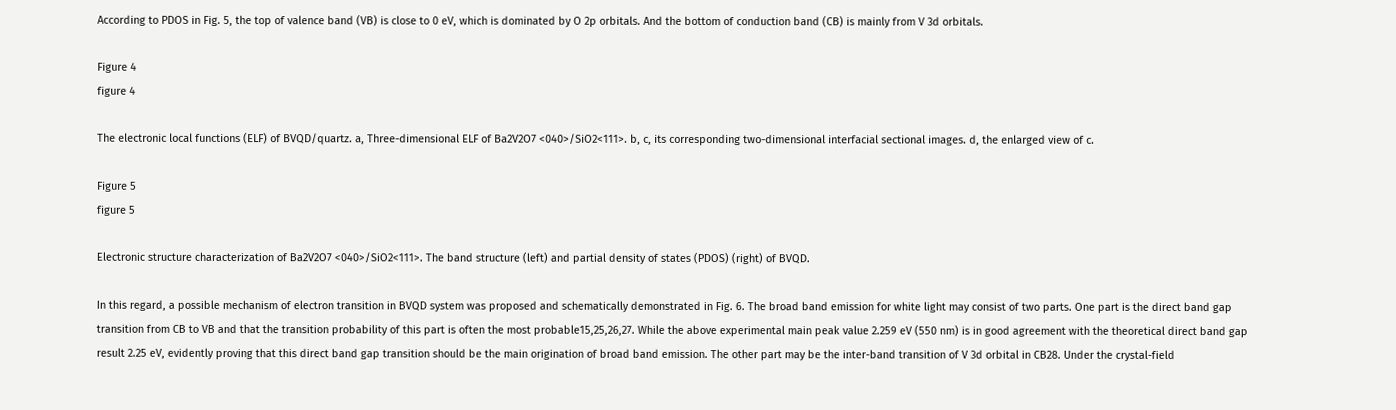According to PDOS in Fig. 5, the top of valence band (VB) is close to 0 eV, which is dominated by O 2p orbitals. And the bottom of conduction band (CB) is mainly from V 3d orbitals.

Figure 4
figure 4

The electronic local functions (ELF) of BVQD/quartz. a, Three-dimensional ELF of Ba2V2O7 <040>/SiO2<111>. b, c, its corresponding two-dimensional interfacial sectional images. d, the enlarged view of c.

Figure 5
figure 5

Electronic structure characterization of Ba2V2O7 <040>/SiO2<111>. The band structure (left) and partial density of states (PDOS) (right) of BVQD.

In this regard, a possible mechanism of electron transition in BVQD system was proposed and schematically demonstrated in Fig. 6. The broad band emission for white light may consist of two parts. One part is the direct band gap transition from CB to VB and that the transition probability of this part is often the most probable15,25,26,27. While the above experimental main peak value 2.259 eV (550 nm) is in good agreement with the theoretical direct band gap result 2.25 eV, evidently proving that this direct band gap transition should be the main origination of broad band emission. The other part may be the inter-band transition of V 3d orbital in CB28. Under the crystal-field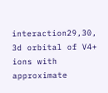interaction29,30, 3d orbital of V4+ ions with approximate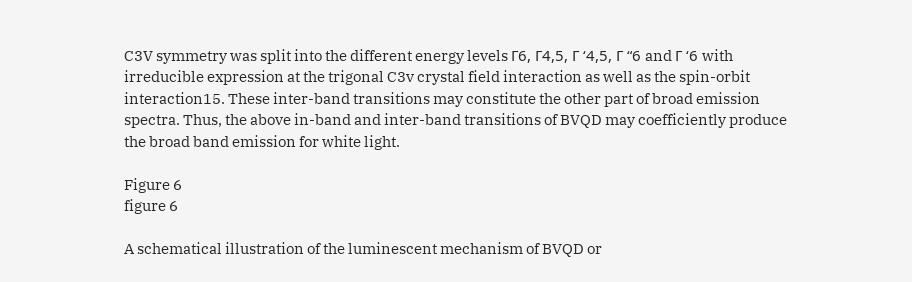C3V symmetry was split into the different energy levels Γ6, Γ4,5, Γ ‘4,5, Γ “6 and Γ ‘6 with irreducible expression at the trigonal C3v crystal field interaction as well as the spin-orbit interaction15. These inter-band transitions may constitute the other part of broad emission spectra. Thus, the above in-band and inter-band transitions of BVQD may coefficiently produce the broad band emission for white light.

Figure 6
figure 6

A schematical illustration of the luminescent mechanism of BVQD or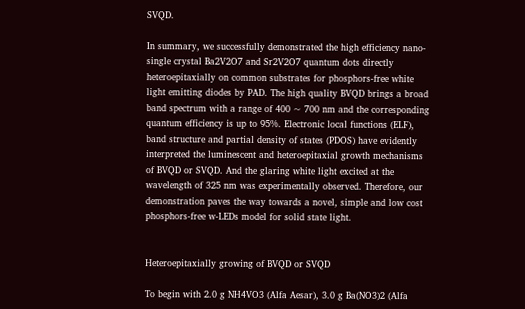SVQD.

In summary, we successfully demonstrated the high efficiency nano-single crystal Ba2V2O7 and Sr2V2O7 quantum dots directly heteroepitaxially on common substrates for phosphors-free white light emitting diodes by PAD. The high quality BVQD brings a broad band spectrum with a range of 400 ~ 700 nm and the corresponding quantum efficiency is up to 95%. Electronic local functions (ELF), band structure and partial density of states (PDOS) have evidently interpreted the luminescent and heteroepitaxial growth mechanisms of BVQD or SVQD. And the glaring white light excited at the wavelength of 325 nm was experimentally observed. Therefore, our demonstration paves the way towards a novel, simple and low cost phosphors-free w-LEDs model for solid state light.


Heteroepitaxially growing of BVQD or SVQD

To begin with 2.0 g NH4VO3 (Alfa Aesar), 3.0 g Ba(NO3)2 (Alfa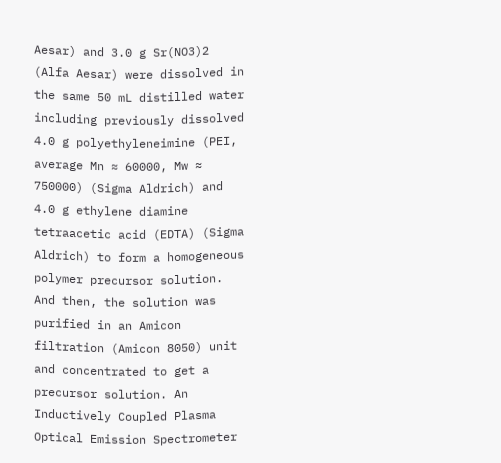Aesar) and 3.0 g Sr(NO3)2 (Alfa Aesar) were dissolved in the same 50 mL distilled water including previously dissolved 4.0 g polyethyleneimine (PEI, average Mn ≈ 60000, Mw ≈ 750000) (Sigma Aldrich) and 4.0 g ethylene diamine tetraacetic acid (EDTA) (Sigma Aldrich) to form a homogeneous polymer precursor solution. And then, the solution was purified in an Amicon filtration (Amicon 8050) unit and concentrated to get a precursor solution. An Inductively Coupled Plasma Optical Emission Spectrometer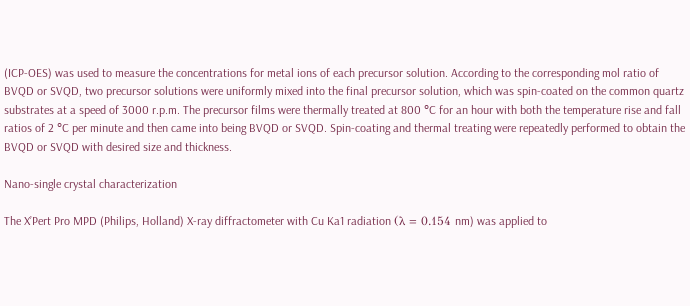(ICP-OES) was used to measure the concentrations for metal ions of each precursor solution. According to the corresponding mol ratio of BVQD or SVQD, two precursor solutions were uniformly mixed into the final precursor solution, which was spin-coated on the common quartz substrates at a speed of 3000 r.p.m. The precursor films were thermally treated at 800 °C for an hour with both the temperature rise and fall ratios of 2 °C per minute and then came into being BVQD or SVQD. Spin-coating and thermal treating were repeatedly performed to obtain the BVQD or SVQD with desired size and thickness.

Nano-single crystal characterization

The X’Pert Pro MPD (Philips, Holland) X-ray diffractometer with Cu Ka1 radiation (λ = 0.154 nm) was applied to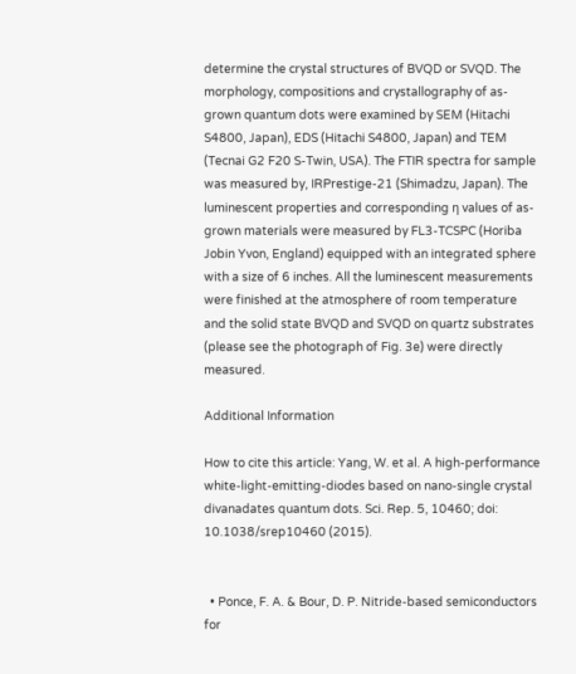determine the crystal structures of BVQD or SVQD. The morphology, compositions and crystallography of as-grown quantum dots were examined by SEM (Hitachi S4800, Japan), EDS (Hitachi S4800, Japan) and TEM (Tecnai G2 F20 S-Twin, USA). The FTIR spectra for sample was measured by, IRPrestige-21 (Shimadzu, Japan). The luminescent properties and corresponding η values of as-grown materials were measured by FL3-TCSPC (Horiba Jobin Yvon, England) equipped with an integrated sphere with a size of 6 inches. All the luminescent measurements were finished at the atmosphere of room temperature and the solid state BVQD and SVQD on quartz substrates (please see the photograph of Fig. 3e) were directly measured.

Additional Information

How to cite this article: Yang, W. et al. A high-performance white-light-emitting-diodes based on nano-single crystal divanadates quantum dots. Sci. Rep. 5, 10460; doi: 10.1038/srep10460 (2015).


  • Ponce, F. A. & Bour, D. P. Nitride-based semiconductors for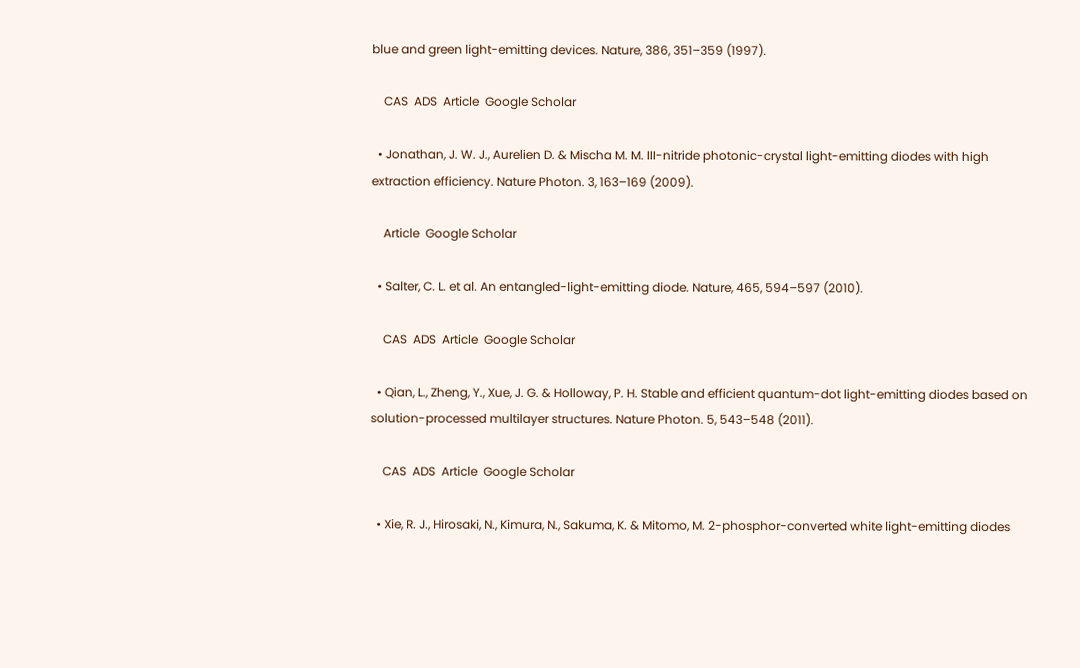blue and green light-emitting devices. Nature, 386, 351–359 (1997).

    CAS  ADS  Article  Google Scholar

  • Jonathan, J. W. J., Aurelien D. & Mischa M. M. III-nitride photonic-crystal light-emitting diodes with high extraction efficiency. Nature Photon. 3, 163–169 (2009).

    Article  Google Scholar

  • Salter, C. L. et al. An entangled-light-emitting diode. Nature, 465, 594–597 (2010).

    CAS  ADS  Article  Google Scholar

  • Qian, L., Zheng, Y., Xue, J. G. & Holloway, P. H. Stable and efficient quantum-dot light-emitting diodes based on solution-processed multilayer structures. Nature Photon. 5, 543–548 (2011).

    CAS  ADS  Article  Google Scholar

  • Xie, R. J., Hirosaki, N., Kimura, N., Sakuma, K. & Mitomo, M. 2-phosphor-converted white light-emitting diodes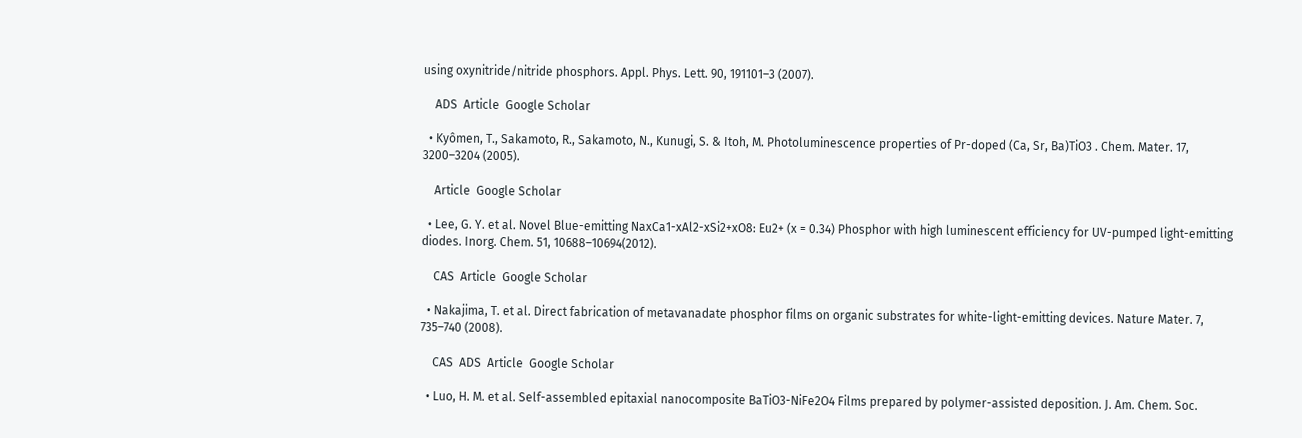using oxynitride/nitride phosphors. Appl. Phys. Lett. 90, 191101–3 (2007).

    ADS  Article  Google Scholar

  • Kyômen, T., Sakamoto, R., Sakamoto, N., Kunugi, S. & Itoh, M. Photoluminescence properties of Pr-doped (Ca, Sr, Ba)TiO3 . Chem. Mater. 17, 3200–3204 (2005).

    Article  Google Scholar

  • Lee, G. Y. et al. Novel Blue-emitting NaxCa1-xAl2-xSi2+xO8: Eu2+ (x = 0.34) Phosphor with high luminescent efficiency for UV-pumped light-emitting diodes. Inorg. Chem. 51, 10688–10694(2012).

    CAS  Article  Google Scholar

  • Nakajima, T. et al. Direct fabrication of metavanadate phosphor films on organic substrates for white-light-emitting devices. Nature Mater. 7, 735–740 (2008).

    CAS  ADS  Article  Google Scholar

  • Luo, H. M. et al. Self-assembled epitaxial nanocomposite BaTiO3-NiFe2O4 Films prepared by polymer-assisted deposition. J. Am. Chem. Soc.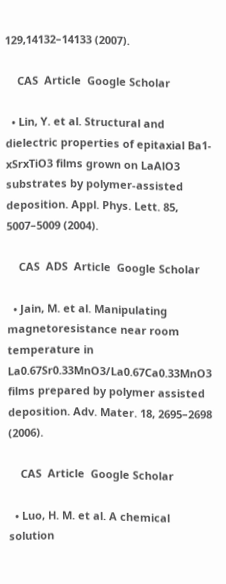129,14132–14133 (2007).

    CAS  Article  Google Scholar

  • Lin, Y. et al. Structural and dielectric properties of epitaxial Ba1-xSrxTiO3 films grown on LaAlO3 substrates by polymer-assisted deposition. Appl. Phys. Lett. 85, 5007–5009 (2004).

    CAS  ADS  Article  Google Scholar

  • Jain, M. et al. Manipulating magnetoresistance near room temperature in La0.67Sr0.33MnO3/La0.67Ca0.33MnO3 films prepared by polymer assisted deposition. Adv. Mater. 18, 2695–2698 (2006).

    CAS  Article  Google Scholar

  • Luo, H. M. et al. A chemical solution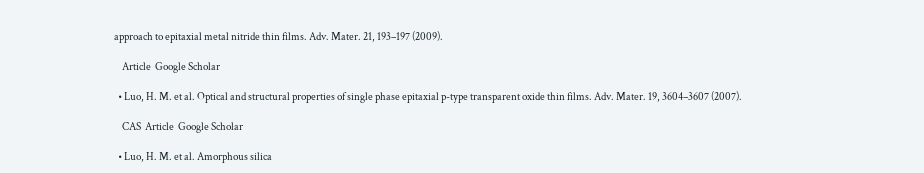approach to epitaxial metal nitride thin films. Adv. Mater. 21, 193–197 (2009).

    Article  Google Scholar

  • Luo, H. M. et al. Optical and structural properties of single phase epitaxial p-type transparent oxide thin films. Adv. Mater. 19, 3604–3607 (2007).

    CAS  Article  Google Scholar

  • Luo, H. M. et al. Amorphous silica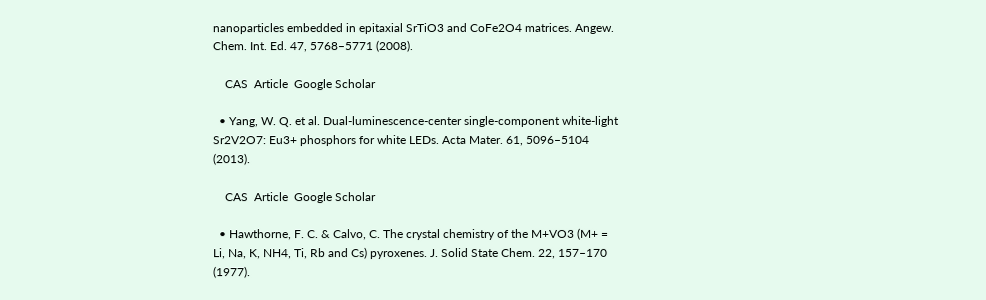nanoparticles embedded in epitaxial SrTiO3 and CoFe2O4 matrices. Angew. Chem. Int. Ed. 47, 5768–5771 (2008).

    CAS  Article  Google Scholar

  • Yang, W. Q. et al. Dual-luminescence-center single-component white-light Sr2V2O7: Eu3+ phosphors for white LEDs. Acta Mater. 61, 5096–5104 (2013).

    CAS  Article  Google Scholar

  • Hawthorne, F. C. & Calvo, C. The crystal chemistry of the M+VO3 (M+ = Li, Na, K, NH4, Ti, Rb and Cs) pyroxenes. J. Solid State Chem. 22, 157–170 (1977).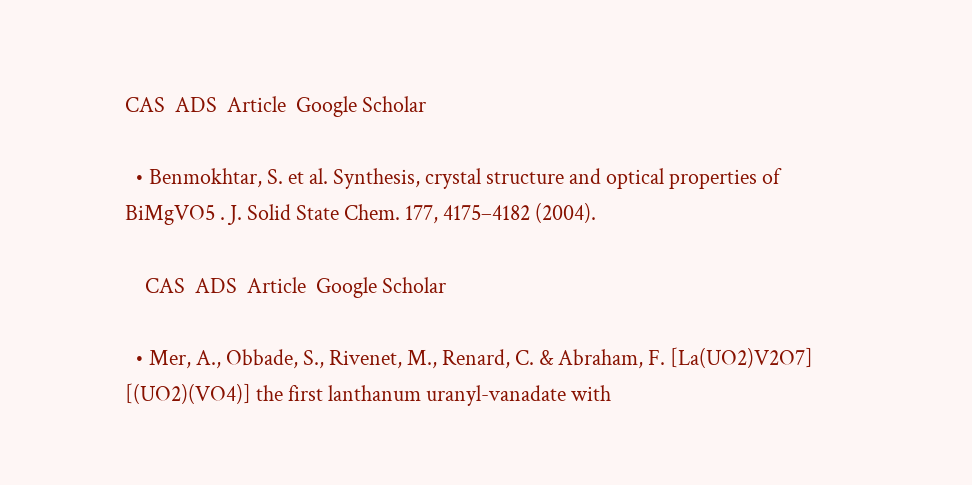CAS  ADS  Article  Google Scholar

  • Benmokhtar, S. et al. Synthesis, crystal structure and optical properties of BiMgVO5 . J. Solid State Chem. 177, 4175–4182 (2004).

    CAS  ADS  Article  Google Scholar

  • Mer, A., Obbade, S., Rivenet, M., Renard, C. & Abraham, F. [La(UO2)V2O7] [(UO2)(VO4)] the first lanthanum uranyl-vanadate with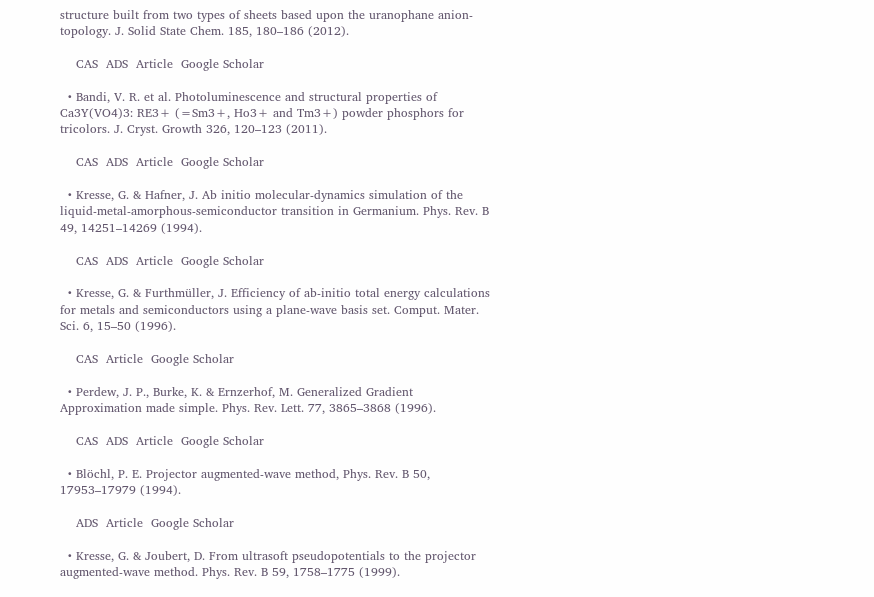structure built from two types of sheets based upon the uranophane anion-topology. J. Solid State Chem. 185, 180–186 (2012).

    CAS  ADS  Article  Google Scholar

  • Bandi, V. R. et al. Photoluminescence and structural properties of Ca3Y(VO4)3: RE3+ (=Sm3+, Ho3+ and Tm3+) powder phosphors for tricolors. J. Cryst. Growth 326, 120–123 (2011).

    CAS  ADS  Article  Google Scholar

  • Kresse, G. & Hafner, J. Ab initio molecular-dynamics simulation of the liquid-metal-amorphous-semiconductor transition in Germanium. Phys. Rev. B 49, 14251–14269 (1994).

    CAS  ADS  Article  Google Scholar

  • Kresse, G. & Furthmüller, J. Efficiency of ab-initio total energy calculations for metals and semiconductors using a plane-wave basis set. Comput. Mater. Sci. 6, 15–50 (1996).

    CAS  Article  Google Scholar

  • Perdew, J. P., Burke, K. & Ernzerhof, M. Generalized Gradient Approximation made simple. Phys. Rev. Lett. 77, 3865–3868 (1996).

    CAS  ADS  Article  Google Scholar

  • Blöchl, P. E. Projector augmented-wave method, Phys. Rev. B 50, 17953–17979 (1994).

    ADS  Article  Google Scholar

  • Kresse, G. & Joubert, D. From ultrasoft pseudopotentials to the projector augmented-wave method. Phys. Rev. B 59, 1758–1775 (1999).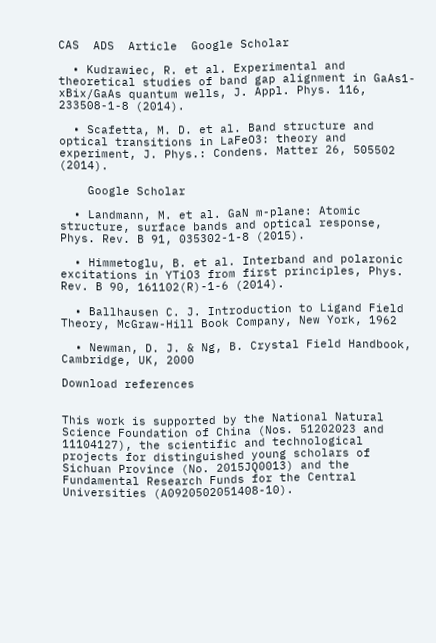CAS  ADS  Article  Google Scholar

  • Kudrawiec, R. et al. Experimental and theoretical studies of band gap alignment in GaAs1-xBix/GaAs quantum wells, J. Appl. Phys. 116, 233508-1-8 (2014).

  • Scafetta, M. D. et al. Band structure and optical transitions in LaFeO3: theory and experiment, J. Phys.: Condens. Matter 26, 505502 (2014).

    Google Scholar

  • Landmann, M. et al. GaN m-plane: Atomic structure, surface bands and optical response, Phys. Rev. B 91, 035302-1-8 (2015).

  • Himmetoglu, B. et al. Interband and polaronic excitations in YTiO3 from first principles, Phys. Rev. B 90, 161102(R)-1-6 (2014).

  • Ballhausen C. J. Introduction to Ligand Field Theory, McGraw-Hill Book Company, New York, 1962

  • Newman, D. J. & Ng, B. Crystal Field Handbook, Cambridge, UK, 2000

Download references


This work is supported by the National Natural Science Foundation of China (Nos. 51202023 and 11104127), the scientific and technological projects for distinguished young scholars of Sichuan Province (No. 2015JQ0013) and the Fundamental Research Funds for the Central Universities (A0920502051408-10).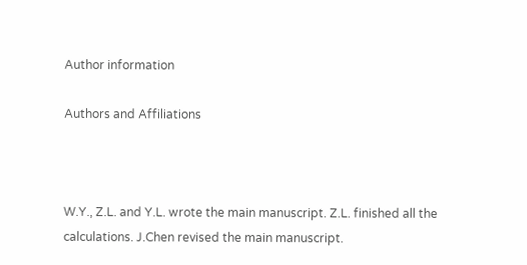Author information

Authors and Affiliations



W.Y., Z.L. and Y.L. wrote the main manuscript. Z.L. finished all the calculations. J.Chen revised the main manuscript.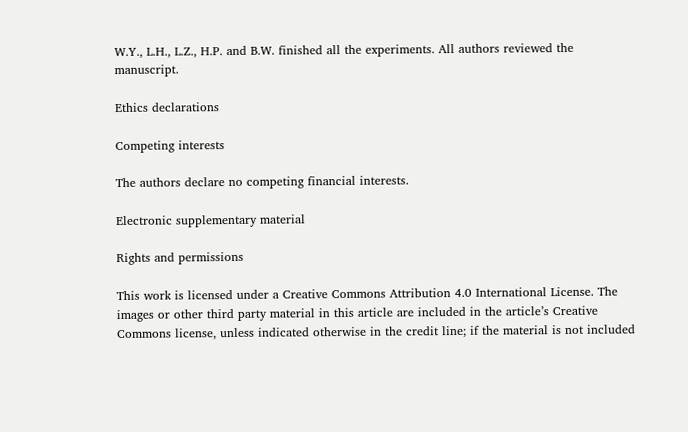W.Y., L.H., L.Z., H.P. and B.W. finished all the experiments. All authors reviewed the manuscript.

Ethics declarations

Competing interests

The authors declare no competing financial interests.

Electronic supplementary material

Rights and permissions

This work is licensed under a Creative Commons Attribution 4.0 International License. The images or other third party material in this article are included in the article’s Creative Commons license, unless indicated otherwise in the credit line; if the material is not included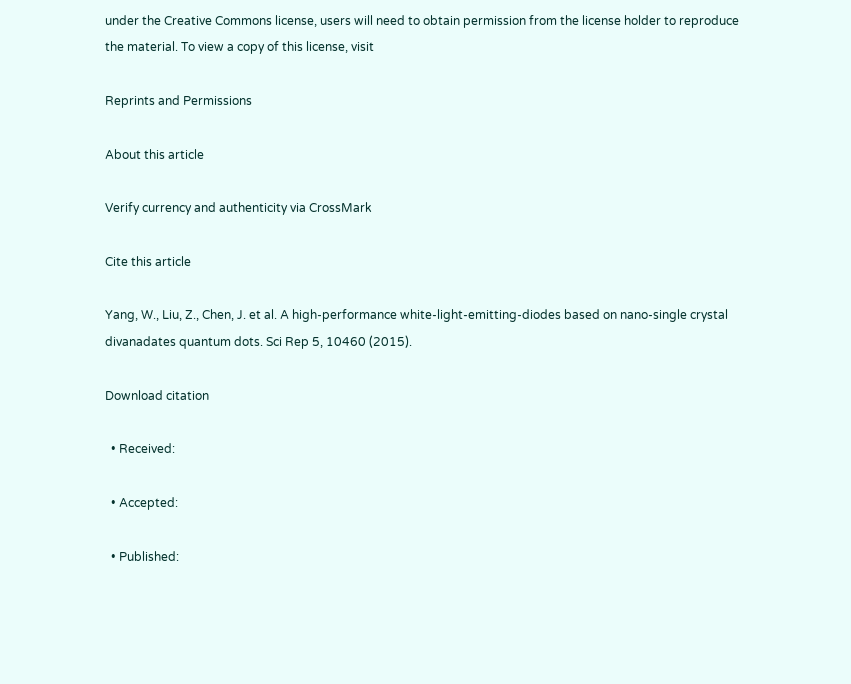under the Creative Commons license, users will need to obtain permission from the license holder to reproduce the material. To view a copy of this license, visit

Reprints and Permissions

About this article

Verify currency and authenticity via CrossMark

Cite this article

Yang, W., Liu, Z., Chen, J. et al. A high-performance white-light-emitting-diodes based on nano-single crystal divanadates quantum dots. Sci Rep 5, 10460 (2015).

Download citation

  • Received:

  • Accepted:

  • Published: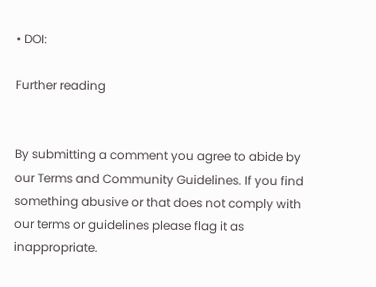• DOI:

Further reading


By submitting a comment you agree to abide by our Terms and Community Guidelines. If you find something abusive or that does not comply with our terms or guidelines please flag it as inappropriate.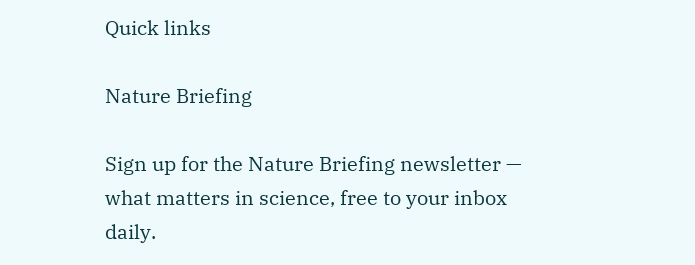Quick links

Nature Briefing

Sign up for the Nature Briefing newsletter — what matters in science, free to your inbox daily.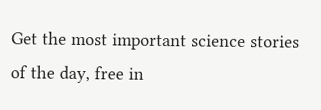Get the most important science stories of the day, free in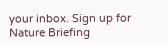your inbox. Sign up for Nature Briefing